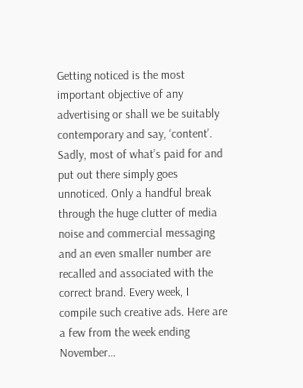Getting noticed is the most important objective of any advertising or shall we be suitably contemporary and say, ‘content’. Sadly, most of what’s paid for and put out there simply goes unnoticed. Only a handful break through the huge clutter of media noise and commercial messaging and an even smaller number are recalled and associated with the correct brand. Every week, I compile such creative ads. Here are a few from the week ending November…